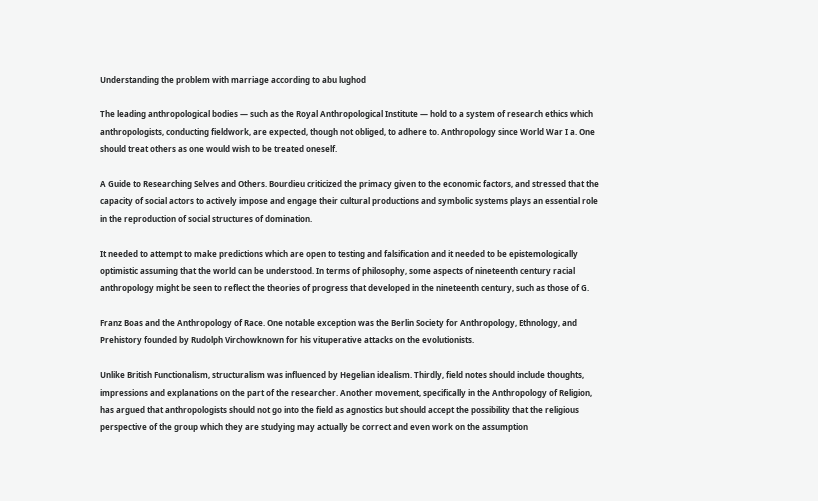Understanding the problem with marriage according to abu lughod

The leading anthropological bodies — such as the Royal Anthropological Institute — hold to a system of research ethics which anthropologists, conducting fieldwork, are expected, though not obliged, to adhere to. Anthropology since World War I a. One should treat others as one would wish to be treated oneself.

A Guide to Researching Selves and Others. Bourdieu criticized the primacy given to the economic factors, and stressed that the capacity of social actors to actively impose and engage their cultural productions and symbolic systems plays an essential role in the reproduction of social structures of domination.

It needed to attempt to make predictions which are open to testing and falsification and it needed to be epistemologically optimistic assuming that the world can be understood. In terms of philosophy, some aspects of nineteenth century racial anthropology might be seen to reflect the theories of progress that developed in the nineteenth century, such as those of G.

Franz Boas and the Anthropology of Race. One notable exception was the Berlin Society for Anthropology, Ethnology, and Prehistory founded by Rudolph Virchowknown for his vituperative attacks on the evolutionists.

Unlike British Functionalism, structuralism was influenced by Hegelian idealism. Thirdly, field notes should include thoughts, impressions and explanations on the part of the researcher. Another movement, specifically in the Anthropology of Religion, has argued that anthropologists should not go into the field as agnostics but should accept the possibility that the religious perspective of the group which they are studying may actually be correct and even work on the assumption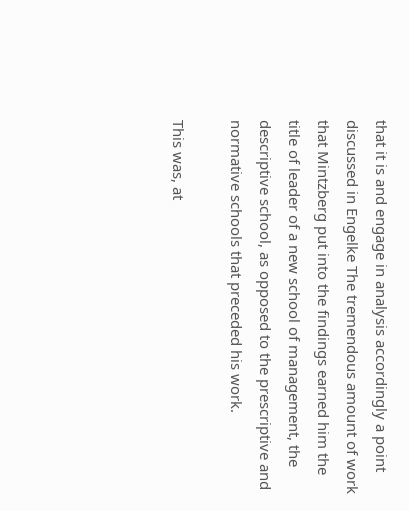that it is and engage in analysis accordingly a point discussed in Engelke The tremendous amount of work that Mintzberg put into the findings earned him the title of leader of a new school of management, the descriptive school, as opposed to the prescriptive and normative schools that preceded his work.

This was, at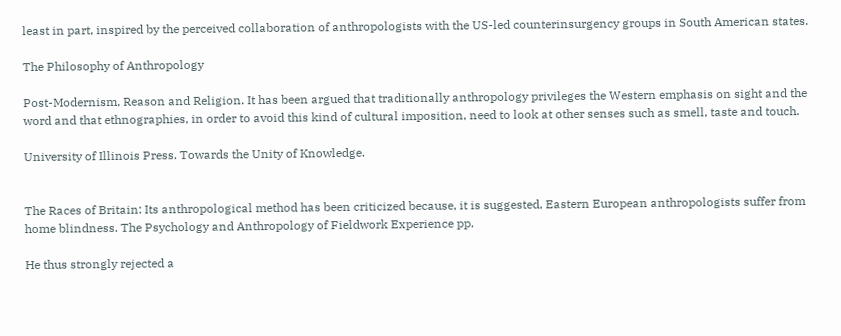least in part, inspired by the perceived collaboration of anthropologists with the US-led counterinsurgency groups in South American states.

The Philosophy of Anthropology

Post-Modernism, Reason and Religion. It has been argued that traditionally anthropology privileges the Western emphasis on sight and the word and that ethnographies, in order to avoid this kind of cultural imposition, need to look at other senses such as smell, taste and touch.

University of Illinois Press. Towards the Unity of Knowledge.


The Races of Britain: Its anthropological method has been criticized because, it is suggested, Eastern European anthropologists suffer from home blindness. The Psychology and Anthropology of Fieldwork Experience pp.

He thus strongly rejected a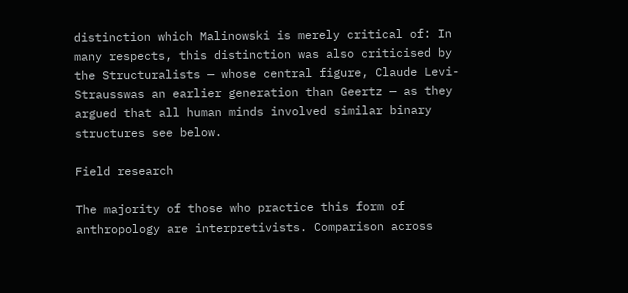distinction which Malinowski is merely critical of: In many respects, this distinction was also criticised by the Structuralists — whose central figure, Claude Levi-Strausswas an earlier generation than Geertz — as they argued that all human minds involved similar binary structures see below.

Field research

The majority of those who practice this form of anthropology are interpretivists. Comparison across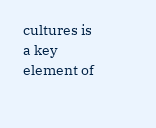cultures is a key element of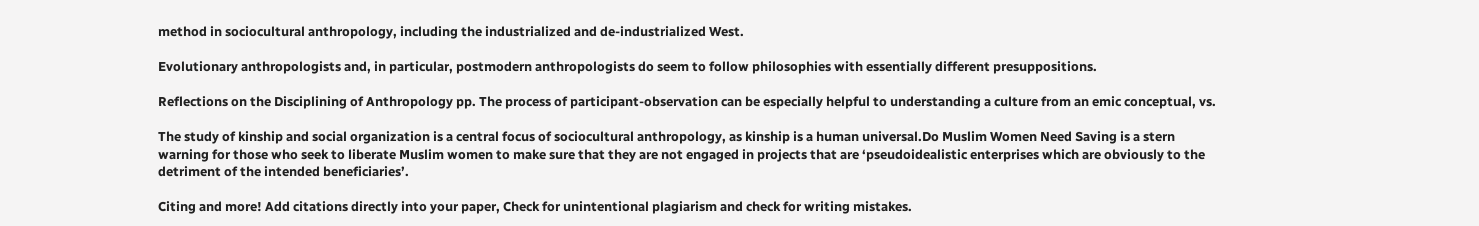method in sociocultural anthropology, including the industrialized and de-industrialized West.

Evolutionary anthropologists and, in particular, postmodern anthropologists do seem to follow philosophies with essentially different presuppositions.

Reflections on the Disciplining of Anthropology pp. The process of participant-observation can be especially helpful to understanding a culture from an emic conceptual, vs.

The study of kinship and social organization is a central focus of sociocultural anthropology, as kinship is a human universal.Do Muslim Women Need Saving is a stern warning for those who seek to liberate Muslim women to make sure that they are not engaged in projects that are ‘pseudoidealistic enterprises which are obviously to the detriment of the intended beneficiaries’.

Citing and more! Add citations directly into your paper, Check for unintentional plagiarism and check for writing mistakes.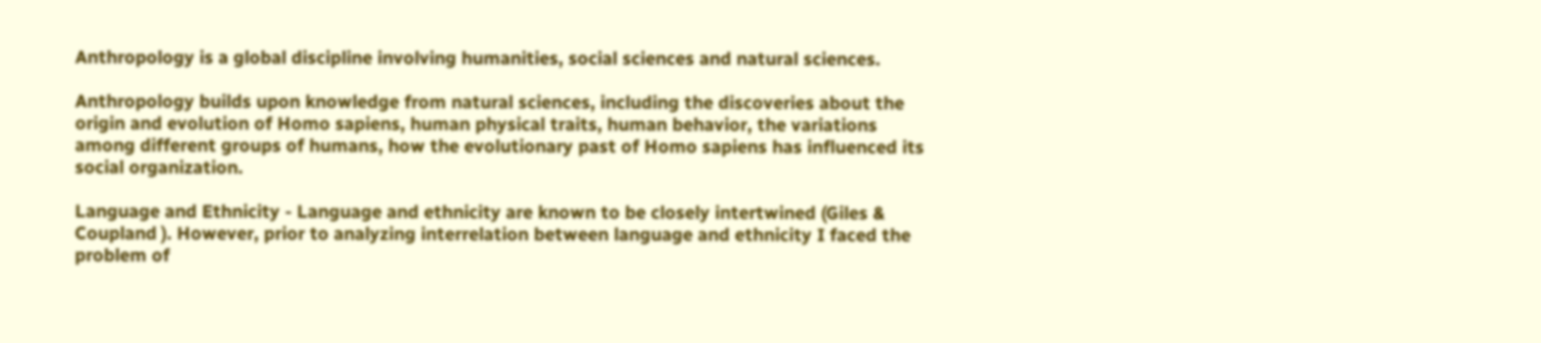Anthropology is a global discipline involving humanities, social sciences and natural sciences.

Anthropology builds upon knowledge from natural sciences, including the discoveries about the origin and evolution of Homo sapiens, human physical traits, human behavior, the variations among different groups of humans, how the evolutionary past of Homo sapiens has influenced its social organization.

Language and Ethnicity - Language and ethnicity are known to be closely intertwined (Giles & Coupland ). However, prior to analyzing interrelation between language and ethnicity I faced the problem of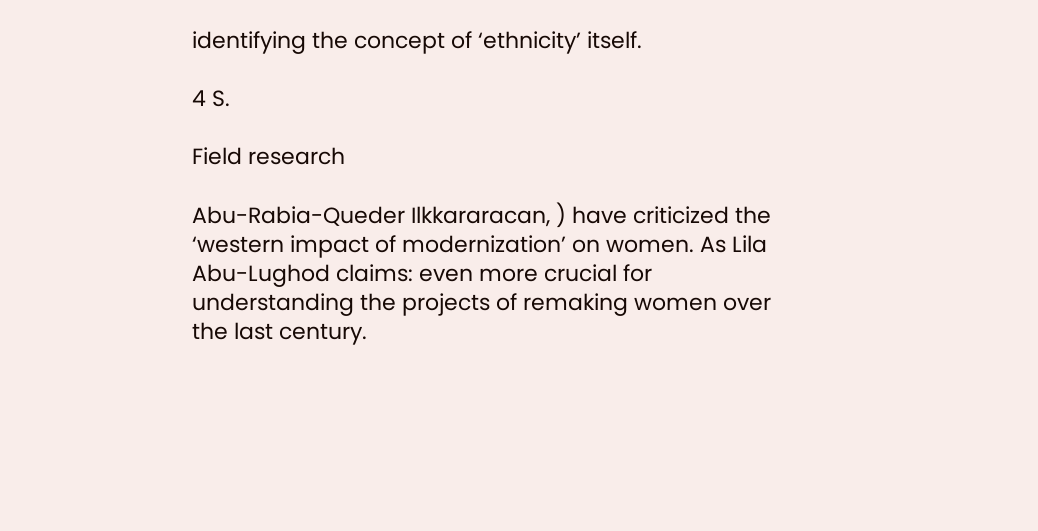identifying the concept of ‘ethnicity’ itself.

4 S.

Field research

Abu-Rabia-Queder Ilkkararacan, ) have criticized the ‘western impact of modernization’ on women. As Lila Abu-Lughod claims: even more crucial for understanding the projects of remaking women over the last century.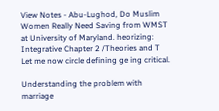View Notes - Abu-Lughod, Do Muslim Women Really Need Saving from WMST at University of Maryland. heorizing: Integrative Chapter 2 /Theories and T Let me now circle defining ge ing critical.

Understanding the problem with marriage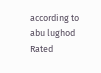according to abu lughod
Rated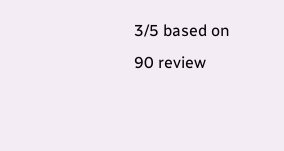3/5 based on 90 review